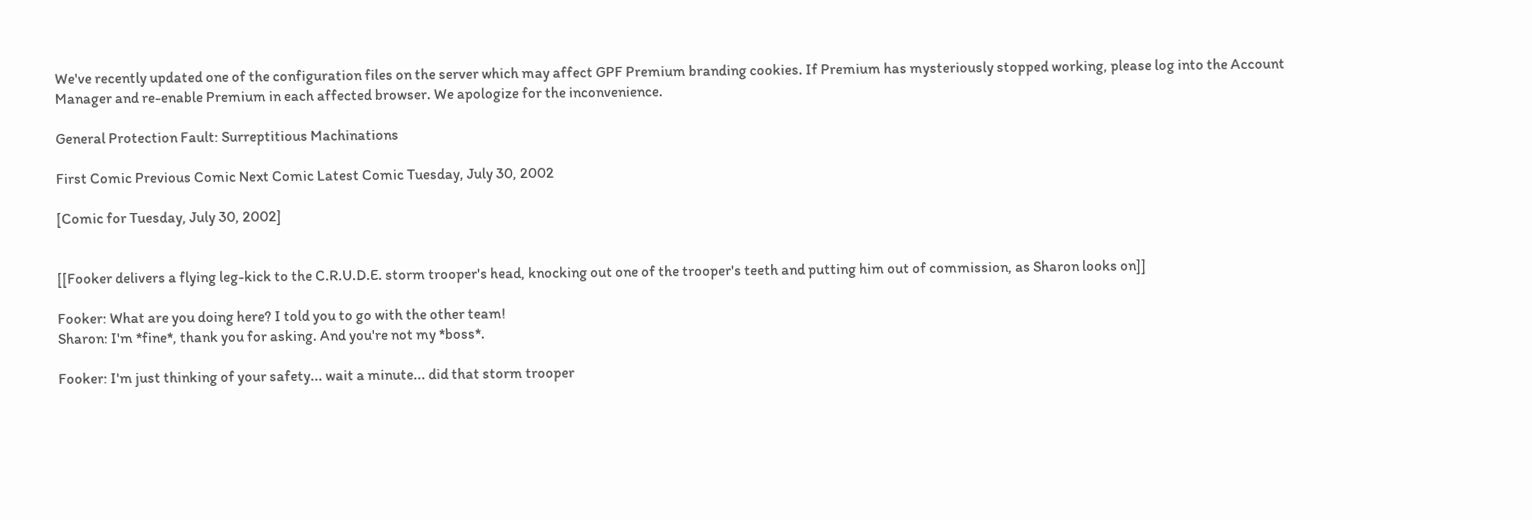We've recently updated one of the configuration files on the server which may affect GPF Premium branding cookies. If Premium has mysteriously stopped working, please log into the Account Manager and re-enable Premium in each affected browser. We apologize for the inconvenience.

General Protection Fault: Surreptitious Machinations

First Comic Previous Comic Next Comic Latest Comic Tuesday, July 30, 2002

[Comic for Tuesday, July 30, 2002]


[[Fooker delivers a flying leg-kick to the C.R.U.D.E. storm trooper's head, knocking out one of the trooper's teeth and putting him out of commission, as Sharon looks on]]

Fooker: What are you doing here? I told you to go with the other team!
Sharon: I'm *fine*, thank you for asking. And you're not my *boss*.

Fooker: I'm just thinking of your safety... wait a minute... did that storm trooper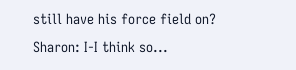still have his force field on?
Sharon: I-I think so...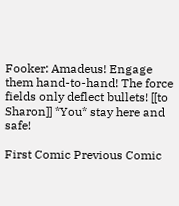Fooker: Amadeus! Engage them hand-to-hand! The force fields only deflect bullets! [[to Sharon]] *You* stay here and safe!

First Comic Previous Comic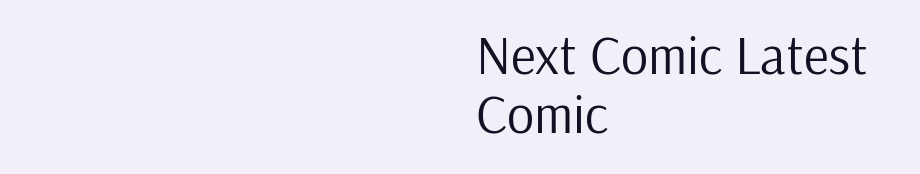Next Comic Latest Comic